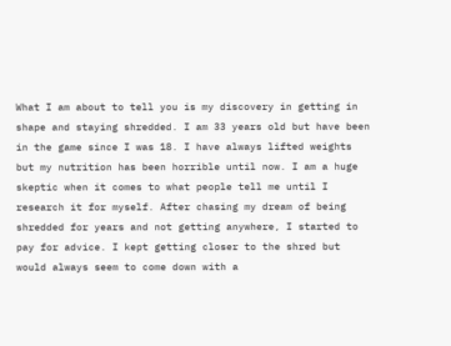What I am about to tell you is my discovery in getting in shape and staying shredded. I am 33 years old but have been in the game since I was 18. I have always lifted weights but my nutrition has been horrible until now. I am a huge skeptic when it comes to what people tell me until I research it for myself. After chasing my dream of being shredded for years and not getting anywhere, I started to pay for advice. I kept getting closer to the shred but would always seem to come down with a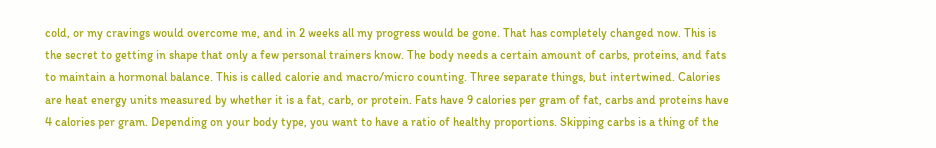cold, or my cravings would overcome me, and in 2 weeks all my progress would be gone. That has completely changed now. This is the secret to getting in shape that only a few personal trainers know. The body needs a certain amount of carbs, proteins, and fats to maintain a hormonal balance. This is called calorie and macro/micro counting. Three separate things, but intertwined. Calories are heat energy units measured by whether it is a fat, carb, or protein. Fats have 9 calories per gram of fat, carbs and proteins have 4 calories per gram. Depending on your body type, you want to have a ratio of healthy proportions. Skipping carbs is a thing of the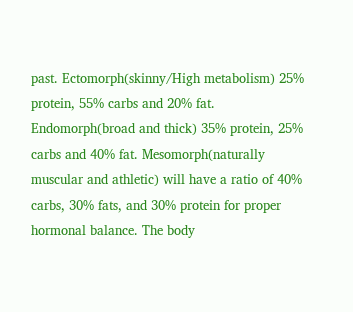past. Ectomorph(skinny/High metabolism) 25% protein, 55% carbs and 20% fat. Endomorph(broad and thick) 35% protein, 25% carbs and 40% fat. Mesomorph(naturally muscular and athletic) will have a ratio of 40% carbs, 30% fats, and 30% protein for proper hormonal balance. The body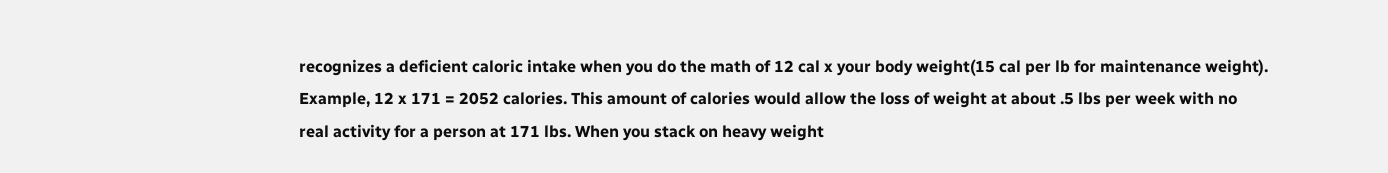recognizes a deficient caloric intake when you do the math of 12 cal x your body weight(15 cal per lb for maintenance weight). Example, 12 x 171 = 2052 calories. This amount of calories would allow the loss of weight at about .5 lbs per week with no real activity for a person at 171 lbs. When you stack on heavy weight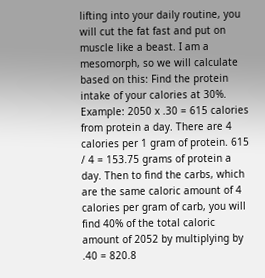lifting into your daily routine, you will cut the fat fast and put on muscle like a beast. I am a mesomorph, so we will calculate based on this: Find the protein intake of your calories at 30%. Example: 2050 x .30 = 615 calories from protein a day. There are 4 calories per 1 gram of protein. 615 / 4 = 153.75 grams of protein a day. Then to find the carbs, which are the same caloric amount of 4 calories per gram of carb, you will find 40% of the total caloric amount of 2052 by multiplying by .40 = 820.8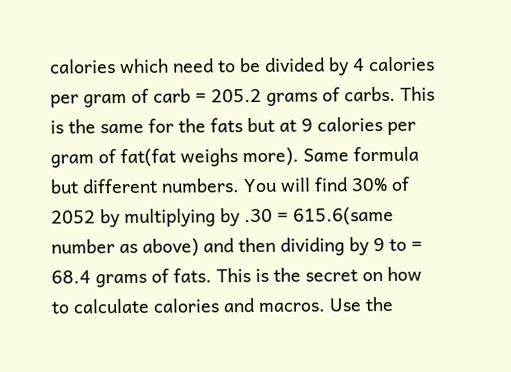calories which need to be divided by 4 calories per gram of carb = 205.2 grams of carbs. This is the same for the fats but at 9 calories per gram of fat(fat weighs more). Same formula but different numbers. You will find 30% of 2052 by multiplying by .30 = 615.6(same number as above) and then dividing by 9 to = 68.4 grams of fats. This is the secret on how to calculate calories and macros. Use the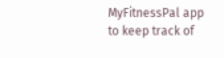MyFitnessPal app to keep track of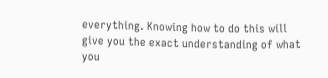everything. Knowing how to do this will give you the exact understanding of what you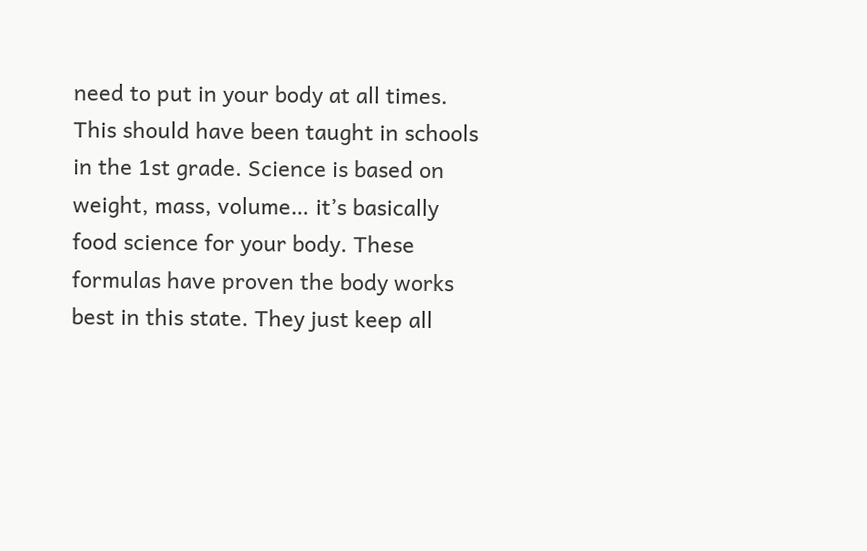need to put in your body at all times. This should have been taught in schools in the 1st grade. Science is based on weight, mass, volume… it’s basically food science for your body. These formulas have proven the body works best in this state. They just keep all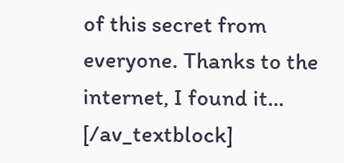of this secret from everyone. Thanks to the internet, I found it… [/av_textblock]